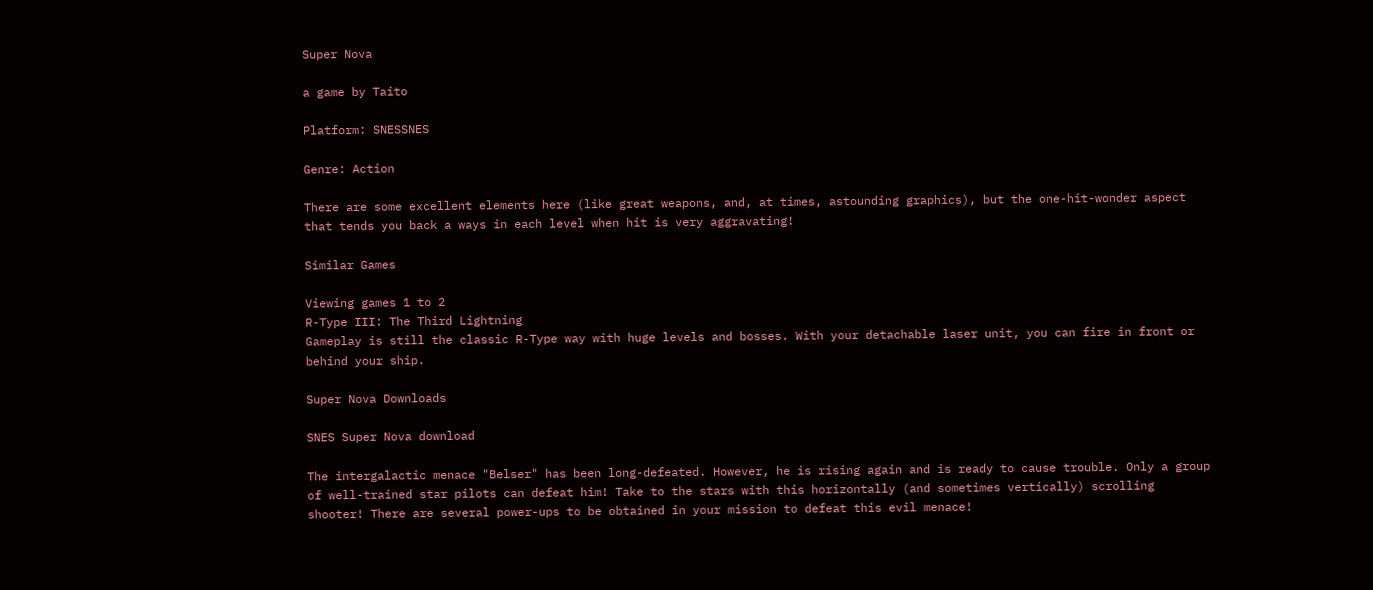Super Nova

a game by Taito

Platform: SNESSNES

Genre: Action

There are some excellent elements here (like great weapons, and, at times, astounding graphics), but the one-hit-wonder aspect that tends you back a ways in each level when hit is very aggravating!

Similar Games

Viewing games 1 to 2
R-Type III: The Third Lightning
Gameplay is still the classic R-Type way with huge levels and bosses. With your detachable laser unit, you can fire in front or behind your ship.

Super Nova Downloads

SNES Super Nova download

The intergalactic menace "Belser" has been long-defeated. However, he is rising again and is ready to cause trouble. Only a group of well-trained star pilots can defeat him! Take to the stars with this horizontally (and sometimes vertically) scrolling shooter! There are several power-ups to be obtained in your mission to defeat this evil menace!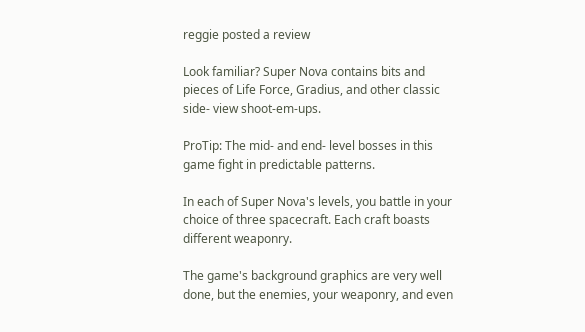reggie posted a review

Look familiar? Super Nova contains bits and pieces of Life Force, Gradius, and other classic side- view shoot-em-ups.

ProTip: The mid- and end- level bosses in this game fight in predictable patterns.

In each of Super Nova's levels, you battle in your choice of three spacecraft. Each craft boasts different weaponry.

The game's background graphics are very well done, but the enemies, your weaponry, and even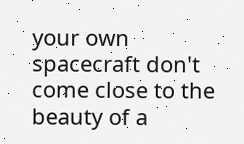your own spacecraft don't come close to the beauty of a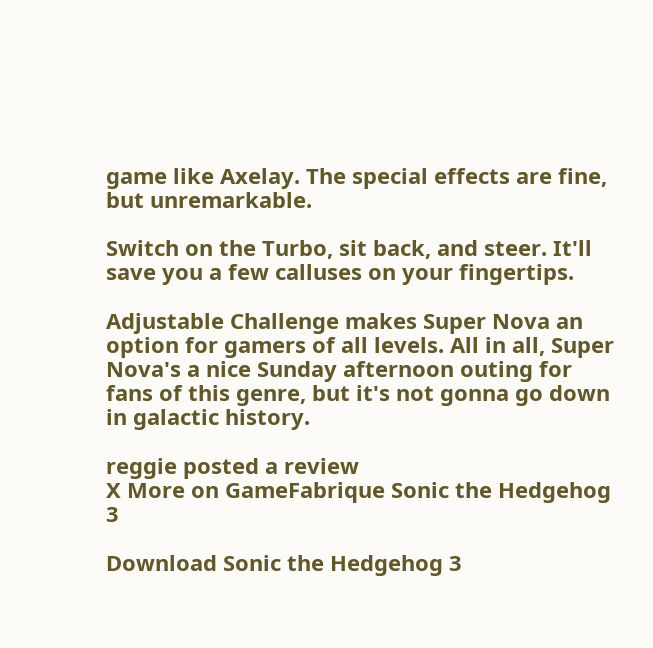game like Axelay. The special effects are fine, but unremarkable.

Switch on the Turbo, sit back, and steer. It'll save you a few calluses on your fingertips.

Adjustable Challenge makes Super Nova an option for gamers of all levels. All in all, Super Nova's a nice Sunday afternoon outing for fans of this genre, but it's not gonna go down in galactic history.

reggie posted a review
X More on GameFabrique Sonic the Hedgehog 3

Download Sonic the Hedgehog 3